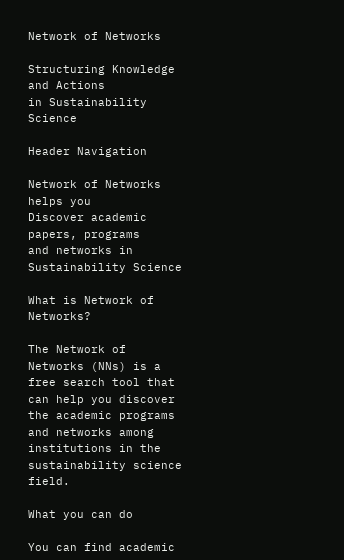Network of Networks

Structuring Knowledge and Actions
in Sustainability Science

Header Navigation

Network of Networks helps you
Discover academic papers, programs
and networks in Sustainability Science

What is Network of Networks?

The Network of Networks (NNs) is a free search tool that can help you discover the academic programs and networks among institutions in the sustainability science field.

What you can do

You can find academic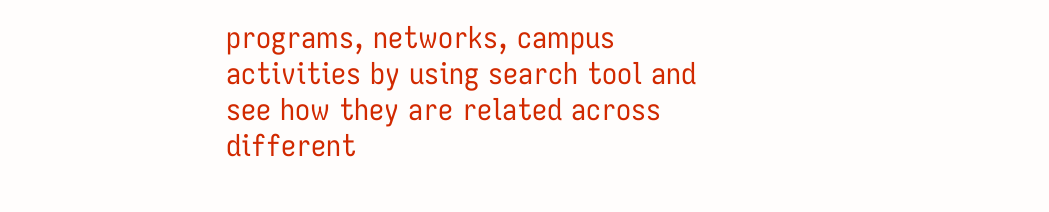programs, networks, campus activities by using search tool and see how they are related across different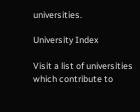universities.

University Index

Visit a list of universities which contribute to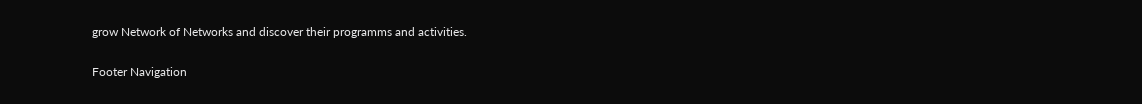grow Network of Networks and discover their programms and activities.

Footer Navigation